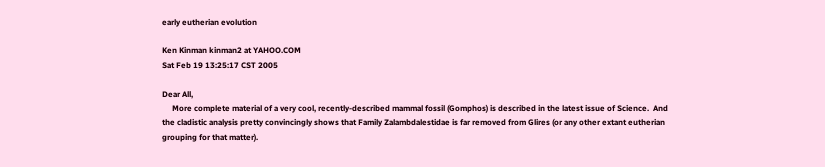early eutherian evolution

Ken Kinman kinman2 at YAHOO.COM
Sat Feb 19 13:25:17 CST 2005

Dear All,
     More complete material of a very cool, recently-described mammal fossil (Gomphos) is described in the latest issue of Science.  And the cladistic analysis pretty convincingly shows that Family Zalambdalestidae is far removed from Glires (or any other extant eutherian grouping for that matter).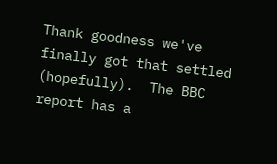Thank goodness we've finally got that settled (hopefully).  The BBC report has a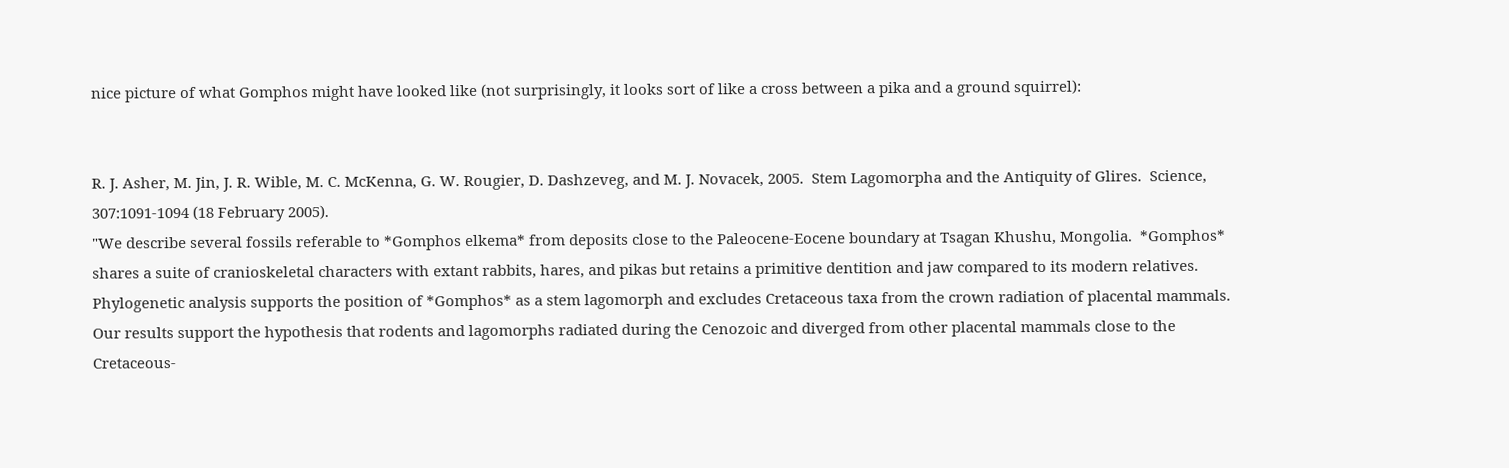nice picture of what Gomphos might have looked like (not surprisingly, it looks sort of like a cross between a pika and a ground squirrel):


R. J. Asher, M. Jin, J. R. Wible, M. C. McKenna, G. W. Rougier, D. Dashzeveg, and M. J. Novacek, 2005.  Stem Lagomorpha and the Antiquity of Glires.  Science, 307:1091-1094 (18 February 2005).
"We describe several fossils referable to *Gomphos elkema* from deposits close to the Paleocene-Eocene boundary at Tsagan Khushu, Mongolia.  *Gomphos* shares a suite of cranioskeletal characters with extant rabbits, hares, and pikas but retains a primitive dentition and jaw compared to its modern relatives.  Phylogenetic analysis supports the position of *Gomphos* as a stem lagomorph and excludes Cretaceous taxa from the crown radiation of placental mammals.  Our results support the hypothesis that rodents and lagomorphs radiated during the Cenozoic and diverged from other placental mammals close to the Cretaceous-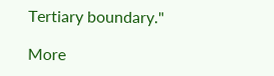Tertiary boundary."

More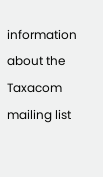information about the Taxacom mailing list